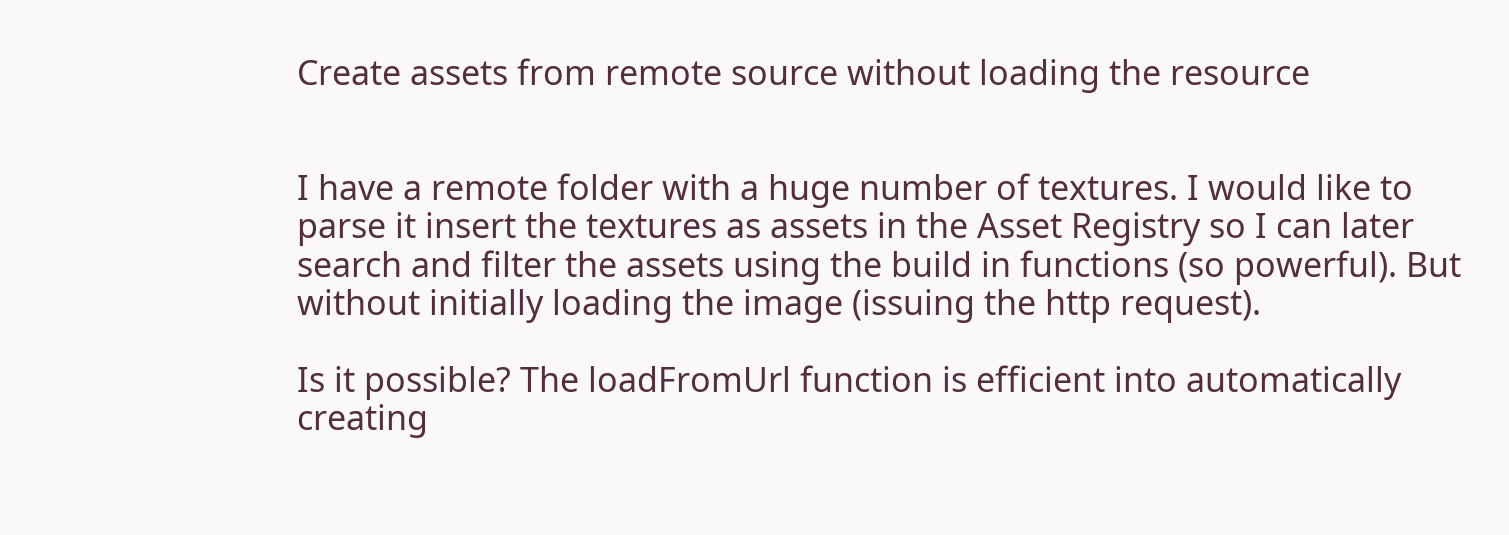Create assets from remote source without loading the resource


I have a remote folder with a huge number of textures. I would like to parse it insert the textures as assets in the Asset Registry so I can later search and filter the assets using the build in functions (so powerful). But without initially loading the image (issuing the http request).

Is it possible? The loadFromUrl function is efficient into automatically creating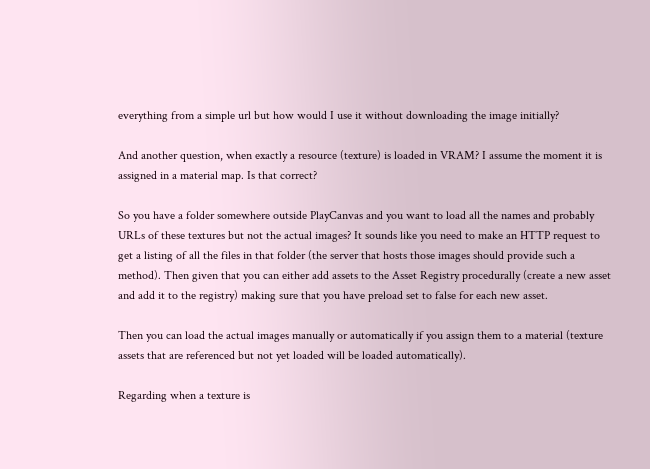everything from a simple url but how would I use it without downloading the image initially?

And another question, when exactly a resource (texture) is loaded in VRAM? I assume the moment it is assigned in a material map. Is that correct?

So you have a folder somewhere outside PlayCanvas and you want to load all the names and probably URLs of these textures but not the actual images? It sounds like you need to make an HTTP request to get a listing of all the files in that folder (the server that hosts those images should provide such a method). Then given that you can either add assets to the Asset Registry procedurally (create a new asset and add it to the registry) making sure that you have preload set to false for each new asset.

Then you can load the actual images manually or automatically if you assign them to a material (texture assets that are referenced but not yet loaded will be loaded automatically).

Regarding when a texture is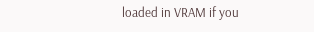loaded in VRAM if you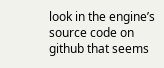look in the engine’s source code on github that seems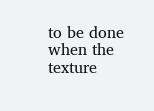to be done when the texture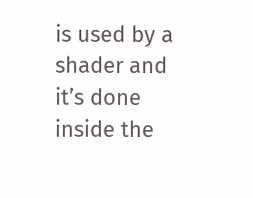is used by a shader and it’s done inside the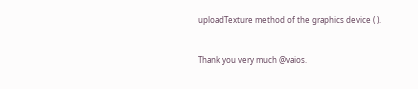uploadTexture method of the graphics device ( ).


Thank you very much @vaios.